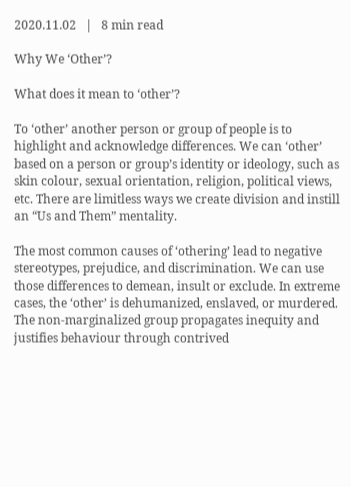2020.11.02   |   8 min read

Why We ‘Other’?

What does it mean to ‘other’?

To ‘other’ another person or group of people is to highlight and acknowledge differences. We can ‘other’ based on a person or group’s identity or ideology, such as skin colour, sexual orientation, religion, political views, etc. There are limitless ways we create division and instill an “Us and Them” mentality.

The most common causes of ‘othering’ lead to negative stereotypes, prejudice, and discrimination. We can use those differences to demean, insult or exclude. In extreme cases, the ‘other’ is dehumanized, enslaved, or murdered. The non-marginalized group propagates inequity and justifies behaviour through contrived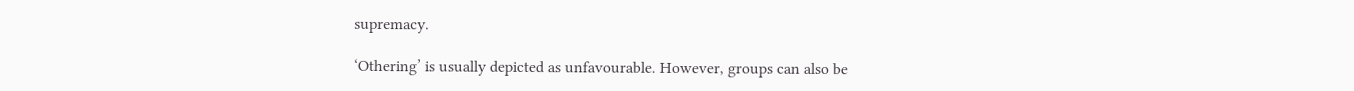supremacy.

‘Othering’ is usually depicted as unfavourable. However, groups can also be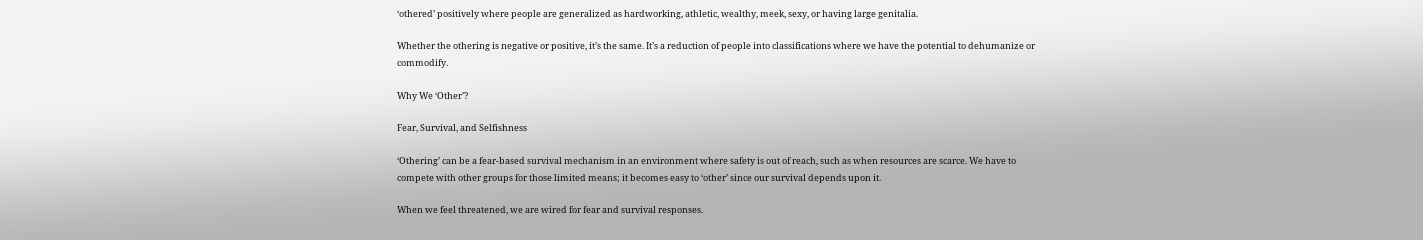‘othered’ positively where people are generalized as hardworking, athletic, wealthy, meek, sexy, or having large genitalia.

Whether the othering is negative or positive, it’s the same. It’s a reduction of people into classifications where we have the potential to dehumanize or commodify.

Why We ‘Other’?

Fear, Survival, and Selfishness

‘Othering’ can be a fear-based survival mechanism in an environment where safety is out of reach, such as when resources are scarce. We have to compete with other groups for those limited means; it becomes easy to ‘other’ since our survival depends upon it.

When we feel threatened, we are wired for fear and survival responses.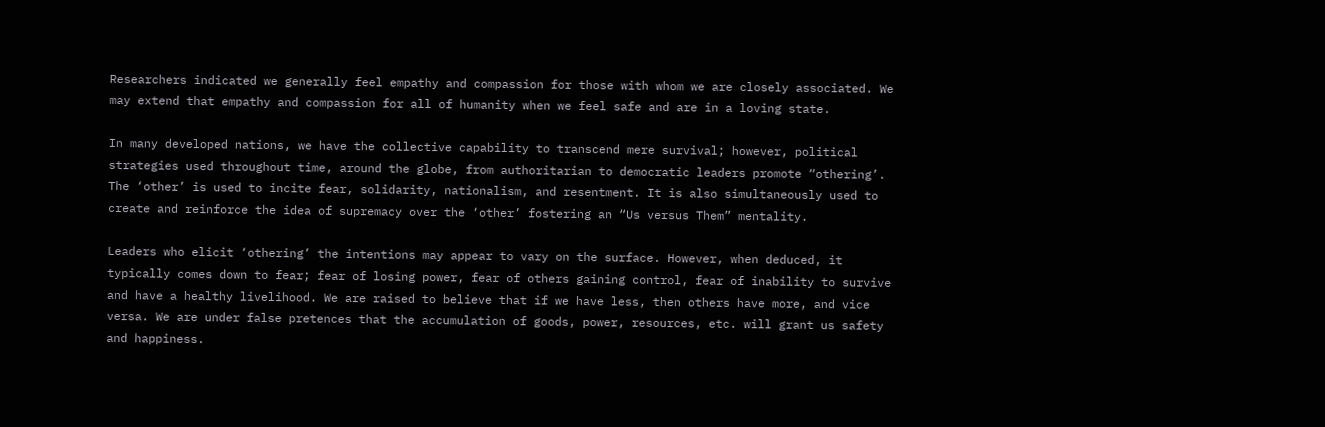Researchers indicated we generally feel empathy and compassion for those with whom we are closely associated. We may extend that empathy and compassion for all of humanity when we feel safe and are in a loving state.

In many developed nations, we have the collective capability to transcend mere survival; however, political strategies used throughout time, around the globe, from authoritarian to democratic leaders promote “othering’. The ‘other’ is used to incite fear, solidarity, nationalism, and resentment. It is also simultaneously used to create and reinforce the idea of supremacy over the ‘other’ fostering an “Us versus Them” mentality.

Leaders who elicit ‘othering’ the intentions may appear to vary on the surface. However, when deduced, it typically comes down to fear; fear of losing power, fear of others gaining control, fear of inability to survive and have a healthy livelihood. We are raised to believe that if we have less, then others have more, and vice versa. We are under false pretences that the accumulation of goods, power, resources, etc. will grant us safety and happiness.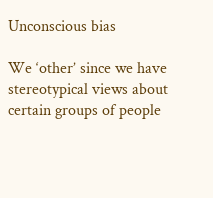Unconscious bias

We ‘other’ since we have stereotypical views about certain groups of people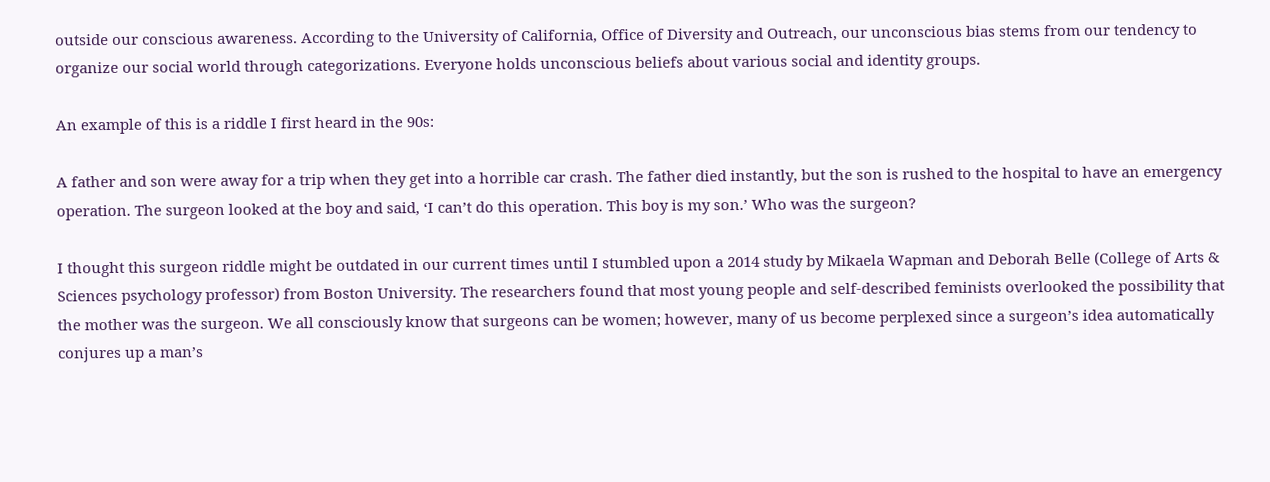outside our conscious awareness. According to the University of California, Office of Diversity and Outreach, our unconscious bias stems from our tendency to organize our social world through categorizations. Everyone holds unconscious beliefs about various social and identity groups.

An example of this is a riddle I first heard in the 90s:

A father and son were away for a trip when they get into a horrible car crash. The father died instantly, but the son is rushed to the hospital to have an emergency operation. The surgeon looked at the boy and said, ‘I can’t do this operation. This boy is my son.’ Who was the surgeon?

I thought this surgeon riddle might be outdated in our current times until I stumbled upon a 2014 study by Mikaela Wapman and Deborah Belle (College of Arts & Sciences psychology professor) from Boston University. The researchers found that most young people and self-described feminists overlooked the possibility that the mother was the surgeon. We all consciously know that surgeons can be women; however, many of us become perplexed since a surgeon’s idea automatically conjures up a man’s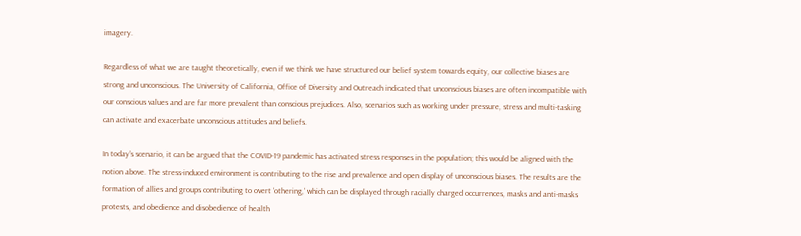imagery.

Regardless of what we are taught theoretically, even if we think we have structured our belief system towards equity, our collective biases are strong and unconscious. The University of California, Office of Diversity and Outreach indicated that unconscious biases are often incompatible with our conscious values and are far more prevalent than conscious prejudices. Also, scenarios such as working under pressure, stress and multi-tasking can activate and exacerbate unconscious attitudes and beliefs.

In today’s scenario, it can be argued that the COVID-19 pandemic has activated stress responses in the population; this would be aligned with the notion above. The stress-induced environment is contributing to the rise and prevalence and open display of unconscious biases. The results are the formation of allies and groups contributing to overt ‘othering,’ which can be displayed through racially charged occurrences, masks and anti-masks protests, and obedience and disobedience of health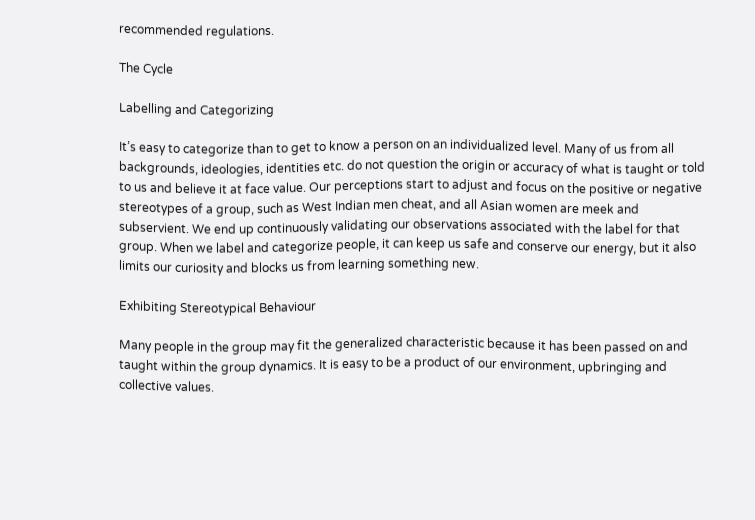recommended regulations.

The Cycle

Labelling and Categorizing

It’s easy to categorize than to get to know a person on an individualized level. Many of us from all backgrounds, ideologies, identities etc. do not question the origin or accuracy of what is taught or told to us and believe it at face value. Our perceptions start to adjust and focus on the positive or negative stereotypes of a group, such as West Indian men cheat, and all Asian women are meek and subservient. We end up continuously validating our observations associated with the label for that group. When we label and categorize people, it can keep us safe and conserve our energy, but it also limits our curiosity and blocks us from learning something new.

Exhibiting Stereotypical Behaviour

Many people in the group may fit the generalized characteristic because it has been passed on and taught within the group dynamics. It is easy to be a product of our environment, upbringing and collective values.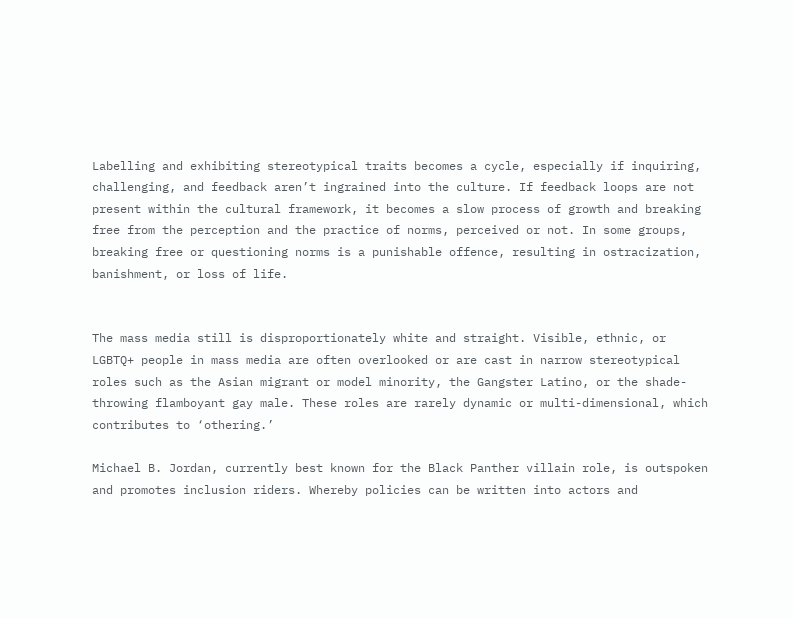Labelling and exhibiting stereotypical traits becomes a cycle, especially if inquiring, challenging, and feedback aren’t ingrained into the culture. If feedback loops are not present within the cultural framework, it becomes a slow process of growth and breaking free from the perception and the practice of norms, perceived or not. In some groups, breaking free or questioning norms is a punishable offence, resulting in ostracization, banishment, or loss of life.


The mass media still is disproportionately white and straight. Visible, ethnic, or LGBTQ+ people in mass media are often overlooked or are cast in narrow stereotypical roles such as the Asian migrant or model minority, the Gangster Latino, or the shade-throwing flamboyant gay male. These roles are rarely dynamic or multi-dimensional, which contributes to ‘othering.’

Michael B. Jordan, currently best known for the Black Panther villain role, is outspoken and promotes inclusion riders. Whereby policies can be written into actors and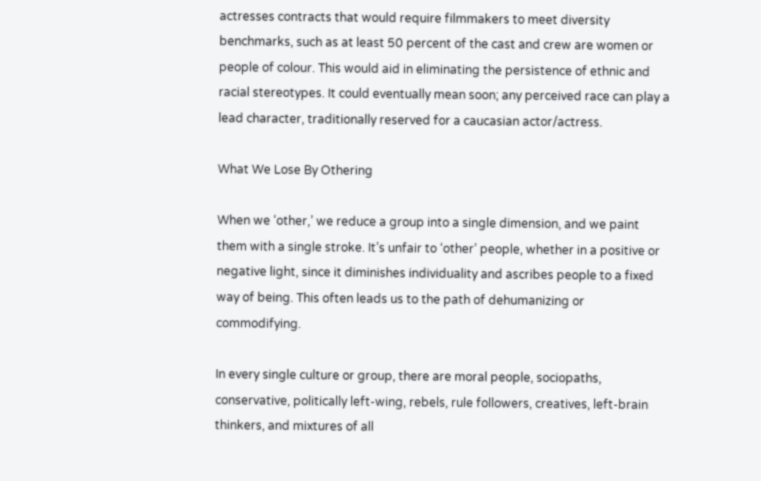actresses contracts that would require filmmakers to meet diversity benchmarks, such as at least 50 percent of the cast and crew are women or people of colour. This would aid in eliminating the persistence of ethnic and racial stereotypes. It could eventually mean soon; any perceived race can play a lead character, traditionally reserved for a caucasian actor/actress.

What We Lose By Othering

When we ‘other,’ we reduce a group into a single dimension, and we paint them with a single stroke. It’s unfair to ‘other’ people, whether in a positive or negative light, since it diminishes individuality and ascribes people to a fixed way of being. This often leads us to the path of dehumanizing or commodifying.

In every single culture or group, there are moral people, sociopaths, conservative, politically left-wing, rebels, rule followers, creatives, left-brain thinkers, and mixtures of all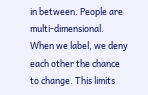in between. People are multi-dimensional. When we label, we deny each other the chance to change. This limits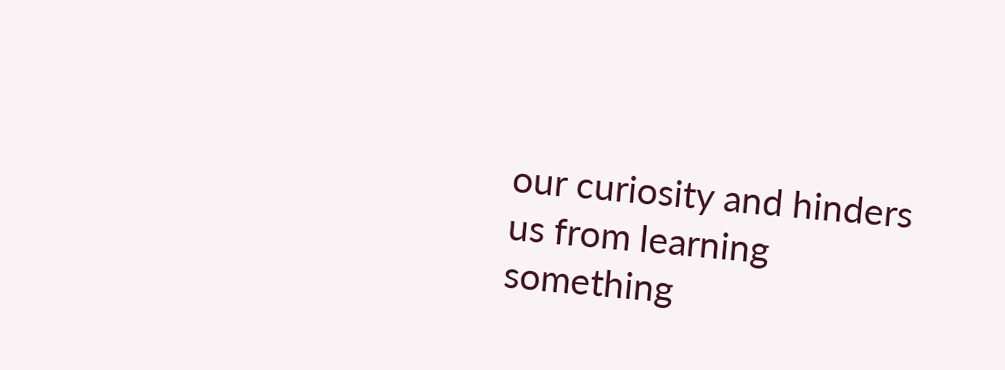our curiosity and hinders us from learning something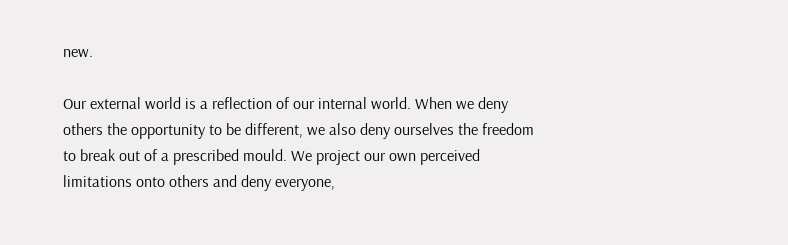new.

Our external world is a reflection of our internal world. When we deny others the opportunity to be different, we also deny ourselves the freedom to break out of a prescribed mould. We project our own perceived limitations onto others and deny everyone,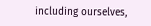including ourselves,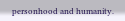personhood and humanity.